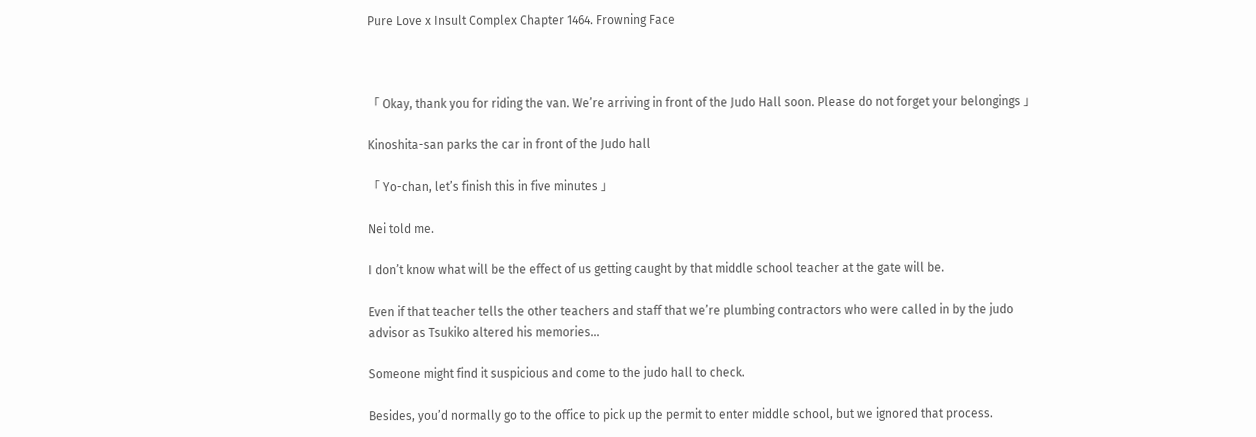Pure Love x Insult Complex Chapter 1464. Frowning Face



「 Okay, thank you for riding the van. We’re arriving in front of the Judo Hall soon. Please do not forget your belongings 」

Kinoshita-san parks the car in front of the Judo hall

「 Yo-chan, let’s finish this in five minutes 」

Nei told me.

I don’t know what will be the effect of us getting caught by that middle school teacher at the gate will be.

Even if that teacher tells the other teachers and staff that we’re plumbing contractors who were called in by the judo advisor as Tsukiko altered his memories…

Someone might find it suspicious and come to the judo hall to check.

Besides, you’d normally go to the office to pick up the permit to enter middle school, but we ignored that process.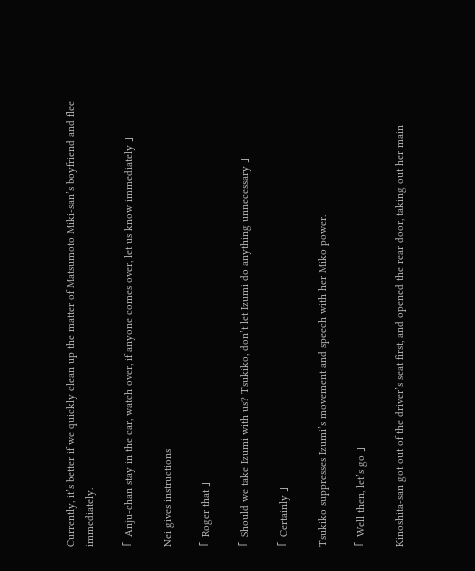Currently, it’s better if we quickly clean up the matter of Matsumoto Miki-san’s boyfriend and flee immediately.

「 Anju-chan stay in the car, watch over, if anyone comes over, let us know immediately 」

Nei gives instructions

「 Roger that 」

「 Should we take Izumi with us? Tsukiko, don’t let Izumi do anything unnecessary 」

「 Certainly 」

Tsukiko suppresses Izumi’s movement and speech with her Miko power.

「 Well then, let’s go 」

Kinoshita-san got out of the driver’s seat first, and opened the rear door, taking out her main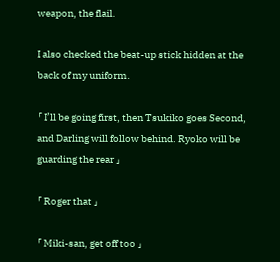weapon, the flail.

I also checked the beat-up stick hidden at the back of my uniform.

「 I’ll be going first, then Tsukiko goes Second, and Darling will follow behind. Ryoko will be guarding the rear 」

「 Roger that 」

「 Miki-san, get off too 」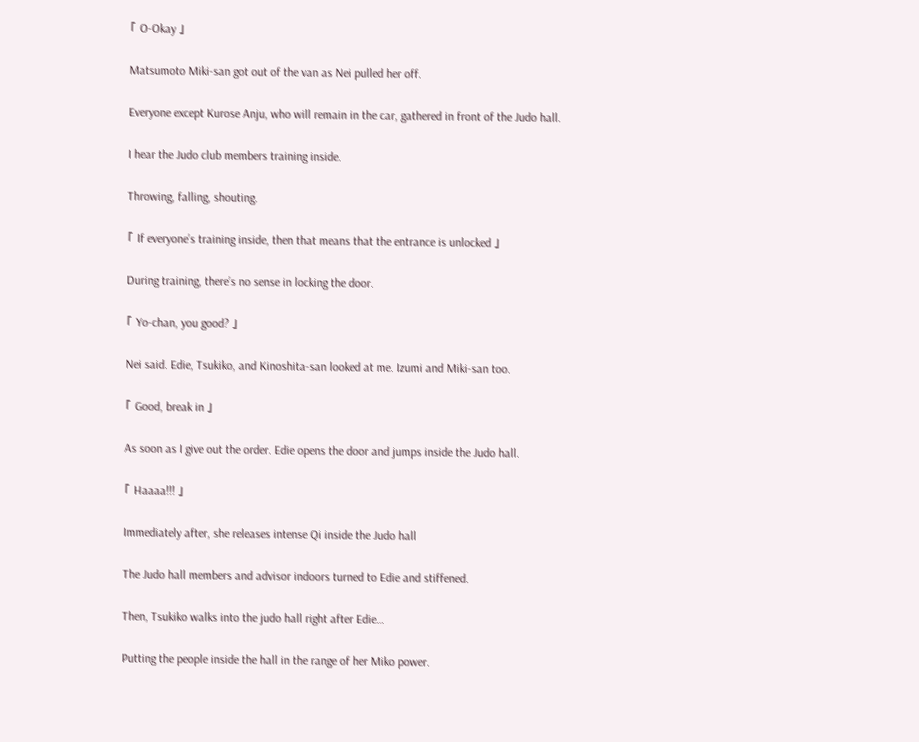「 O-Okay 」

Matsumoto Miki-san got out of the van as Nei pulled her off.

Everyone except Kurose Anju, who will remain in the car, gathered in front of the Judo hall.

I hear the Judo club members training inside.

Throwing, falling, shouting.

「 If everyone’s training inside, then that means that the entrance is unlocked 」

During training, there’s no sense in locking the door.

「 Yo-chan, you good? 」

Nei said. Edie, Tsukiko, and Kinoshita-san looked at me. Izumi and Miki-san too.

「 Good, break in 」

As soon as I give out the order. Edie opens the door and jumps inside the Judo hall.

「 Haaaa!!! 」

Immediately after, she releases intense Qi inside the Judo hall

The Judo hall members and advisor indoors turned to Edie and stiffened.

Then, Tsukiko walks into the judo hall right after Edie…

Putting the people inside the hall in the range of her Miko power.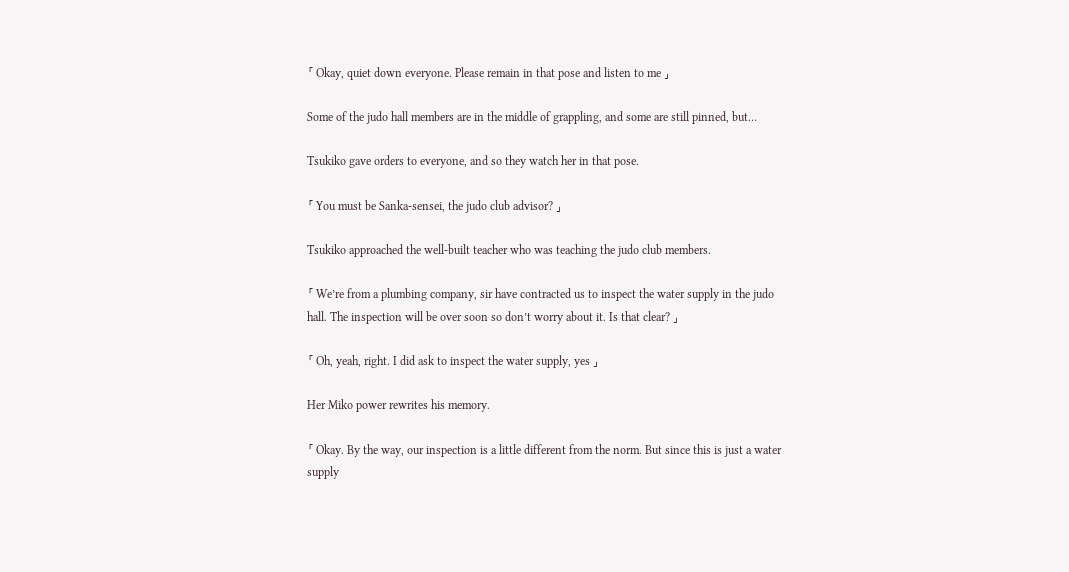「 Okay, quiet down everyone. Please remain in that pose and listen to me 」

Some of the judo hall members are in the middle of grappling, and some are still pinned, but…

Tsukiko gave orders to everyone, and so they watch her in that pose.

「 You must be Sanka-sensei, the judo club advisor? 」

Tsukiko approached the well-built teacher who was teaching the judo club members.

「 We’re from a plumbing company, sir have contracted us to inspect the water supply in the judo hall. The inspection will be over soon so don’t worry about it. Is that clear? 」

「 Oh, yeah, right. I did ask to inspect the water supply, yes 」

Her Miko power rewrites his memory.

「 Okay. By the way, our inspection is a little different from the norm. But since this is just a water supply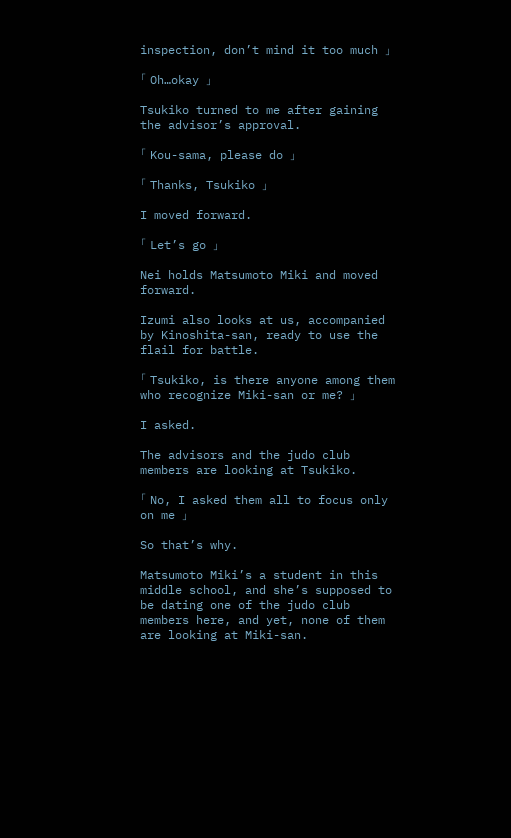inspection, don’t mind it too much 」

「 Oh…okay 」

Tsukiko turned to me after gaining the advisor’s approval.

「 Kou-sama, please do 」

「 Thanks, Tsukiko 」

I moved forward.

「 Let’s go 」

Nei holds Matsumoto Miki and moved forward.

Izumi also looks at us, accompanied by Kinoshita-san, ready to use the flail for battle.

「 Tsukiko, is there anyone among them who recognize Miki-san or me? 」

I asked.

The advisors and the judo club members are looking at Tsukiko.

「 No, I asked them all to focus only on me 」

So that’s why.

Matsumoto Miki’s a student in this middle school, and she’s supposed to be dating one of the judo club members here, and yet, none of them are looking at Miki-san.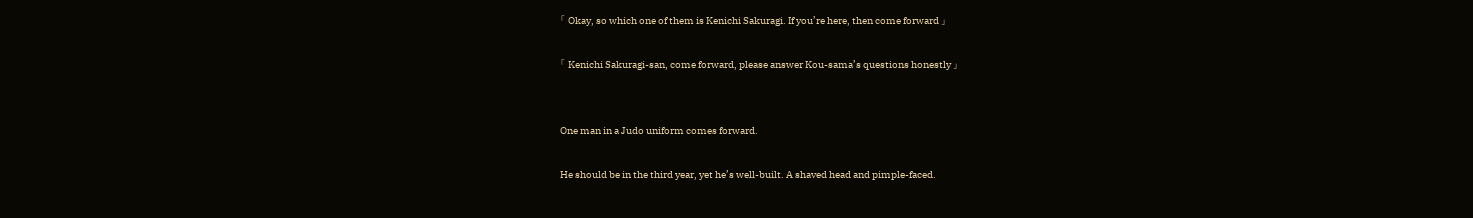「 Okay, so which one of them is Kenichi Sakuragi. If you’re here, then come forward 」

「 Kenichi Sakuragi-san, come forward, please answer Kou-sama’s questions honestly 」


One man in a Judo uniform comes forward.

He should be in the third year, yet he’s well-built. A shaved head and pimple-faced.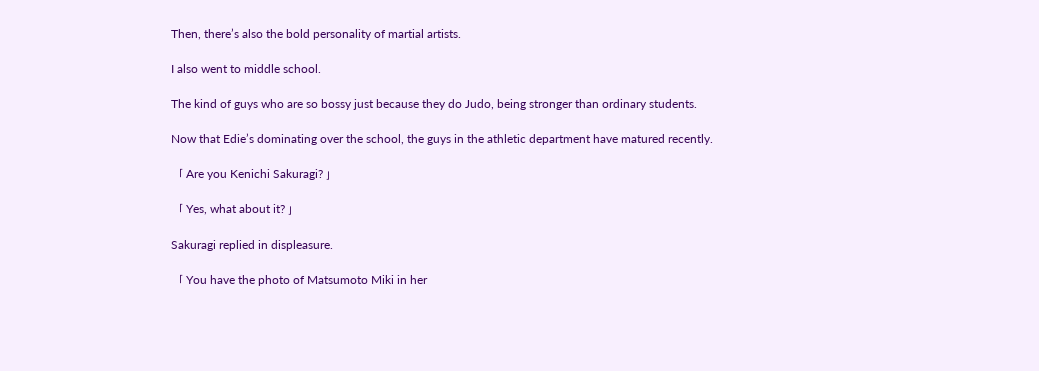Then, there’s also the bold personality of martial artists.

I also went to middle school.

The kind of guys who are so bossy just because they do Judo, being stronger than ordinary students.

Now that Edie’s dominating over the school, the guys in the athletic department have matured recently.

「 Are you Kenichi Sakuragi? 」

「 Yes, what about it? 」

Sakuragi replied in displeasure.

「 You have the photo of Matsumoto Miki in her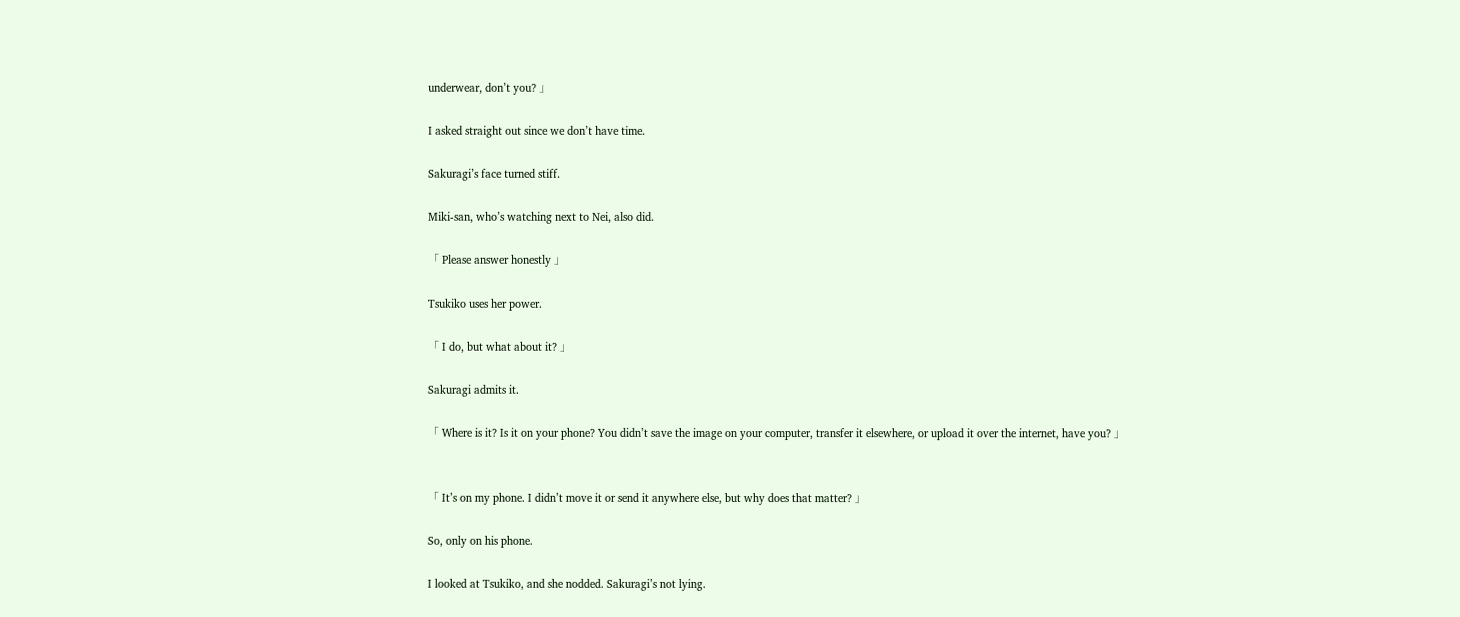underwear, don’t you? 」

I asked straight out since we don’t have time.

Sakuragi’s face turned stiff.

Miki-san, who’s watching next to Nei, also did.

「 Please answer honestly 」

Tsukiko uses her power.

「 I do, but what about it? 」

Sakuragi admits it.

「 Where is it? Is it on your phone? You didn’t save the image on your computer, transfer it elsewhere, or upload it over the internet, have you? 」


「 It’s on my phone. I didn’t move it or send it anywhere else, but why does that matter? 」

So, only on his phone.

I looked at Tsukiko, and she nodded. Sakuragi’s not lying.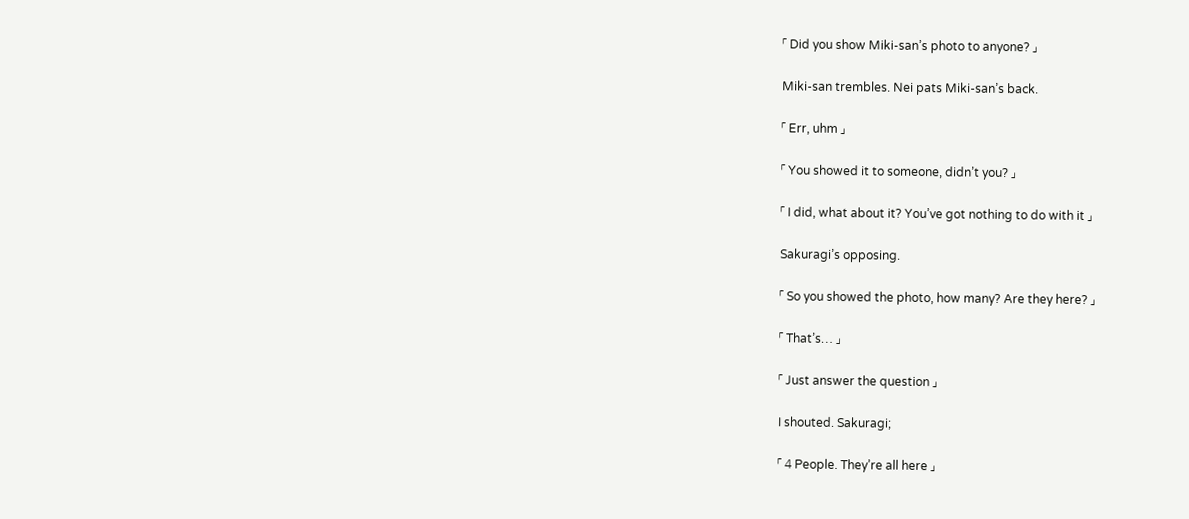「 Did you show Miki-san’s photo to anyone? 」

Miki-san trembles. Nei pats Miki-san’s back.

「 Err, uhm 」

「 You showed it to someone, didn’t you? 」

「 I did, what about it? You’ve got nothing to do with it 」

Sakuragi’s opposing.

「 So you showed the photo, how many? Are they here? 」

「 That’s… 」

「 Just answer the question 」

I shouted. Sakuragi;

「 4 People. They’re all here 」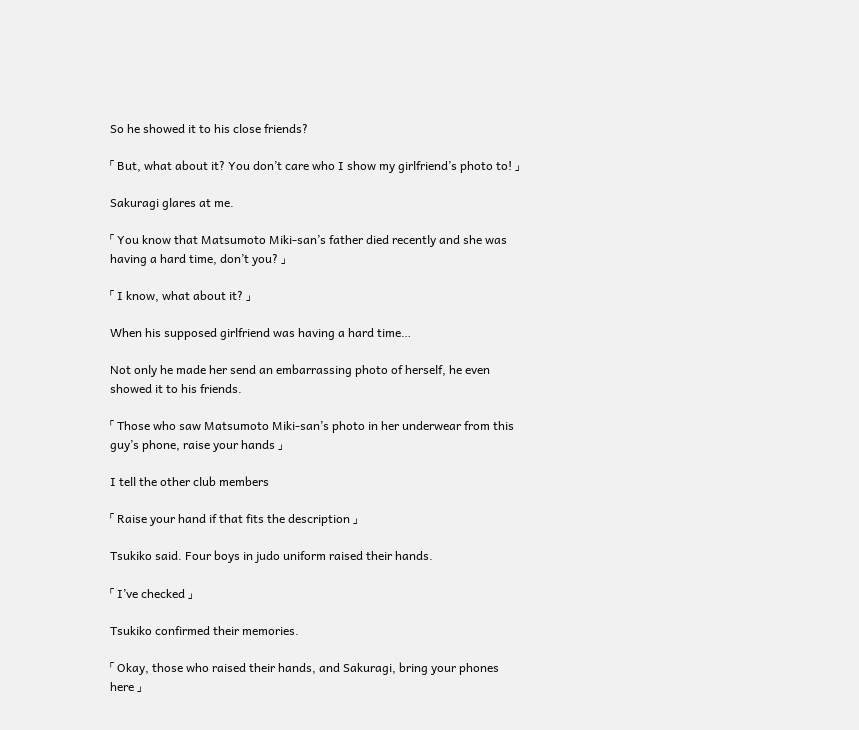So he showed it to his close friends?

「 But, what about it? You don’t care who I show my girlfriend’s photo to! 」

Sakuragi glares at me.

「 You know that Matsumoto Miki-san’s father died recently and she was having a hard time, don’t you? 」

「 I know, what about it? 」

When his supposed girlfriend was having a hard time…

Not only he made her send an embarrassing photo of herself, he even showed it to his friends.

「 Those who saw Matsumoto Miki-san’s photo in her underwear from this guy’s phone, raise your hands 」

I tell the other club members

「 Raise your hand if that fits the description 」

Tsukiko said. Four boys in judo uniform raised their hands.

「 I’ve checked 」

Tsukiko confirmed their memories.

「 Okay, those who raised their hands, and Sakuragi, bring your phones here 」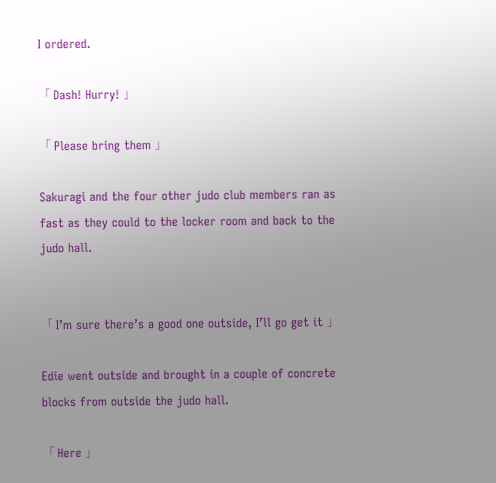I ordered.

「 Dash! Hurry! 」

「 Please bring them 」

Sakuragi and the four other judo club members ran as fast as they could to the locker room and back to the judo hall.


「 I’m sure there’s a good one outside, I’ll go get it 」

Edie went outside and brought in a couple of concrete blocks from outside the judo hall.

「 Here 」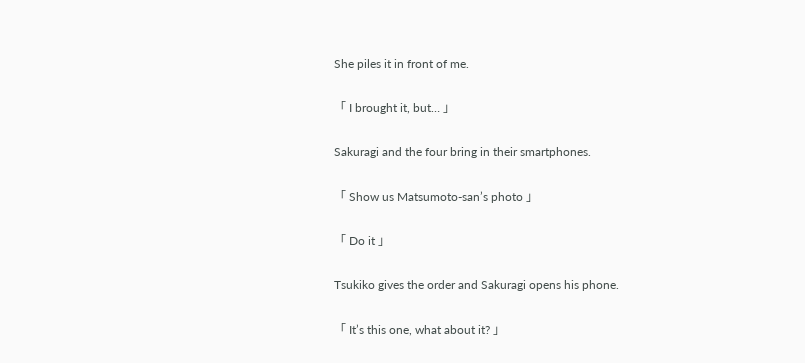She piles it in front of me.

「 I brought it, but… 」

Sakuragi and the four bring in their smartphones.

「 Show us Matsumoto-san’s photo 」

「 Do it 」

Tsukiko gives the order and Sakuragi opens his phone.

「 It’s this one, what about it? 」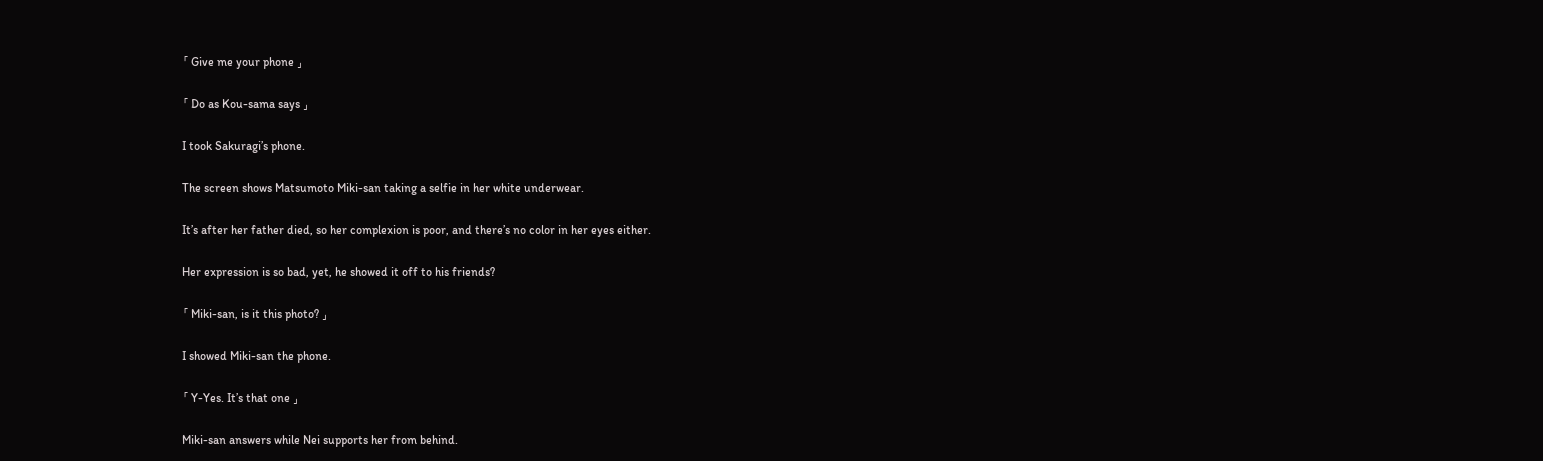「 Give me your phone 」

「 Do as Kou-sama says 」

I took Sakuragi’s phone.

The screen shows Matsumoto Miki-san taking a selfie in her white underwear.

It’s after her father died, so her complexion is poor, and there’s no color in her eyes either.

Her expression is so bad, yet, he showed it off to his friends?

「 Miki-san, is it this photo? 」

I showed Miki-san the phone.

「 Y-Yes. It’s that one 」

Miki-san answers while Nei supports her from behind.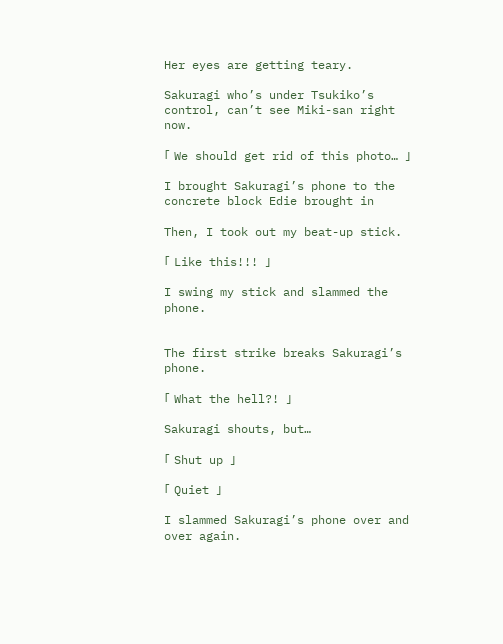Her eyes are getting teary.

Sakuragi who’s under Tsukiko’s control, can’t see Miki-san right now.

「 We should get rid of this photo… 」

I brought Sakuragi’s phone to the concrete block Edie brought in

Then, I took out my beat-up stick.

「 Like this!!! 」

I swing my stick and slammed the phone.


The first strike breaks Sakuragi’s phone.

「 What the hell?! 」

Sakuragi shouts, but…

「 Shut up 」

「 Quiet 」

I slammed Sakuragi’s phone over and over again.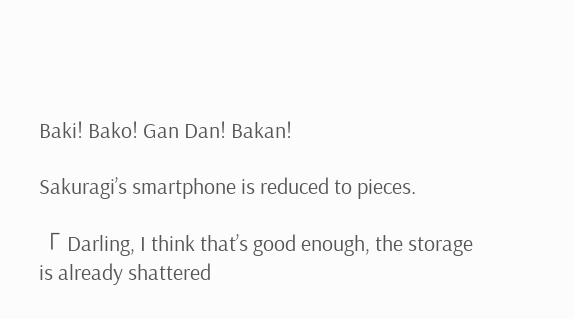Baki! Bako! Gan Dan! Bakan!

Sakuragi’s smartphone is reduced to pieces.

「 Darling, I think that’s good enough, the storage is already shattered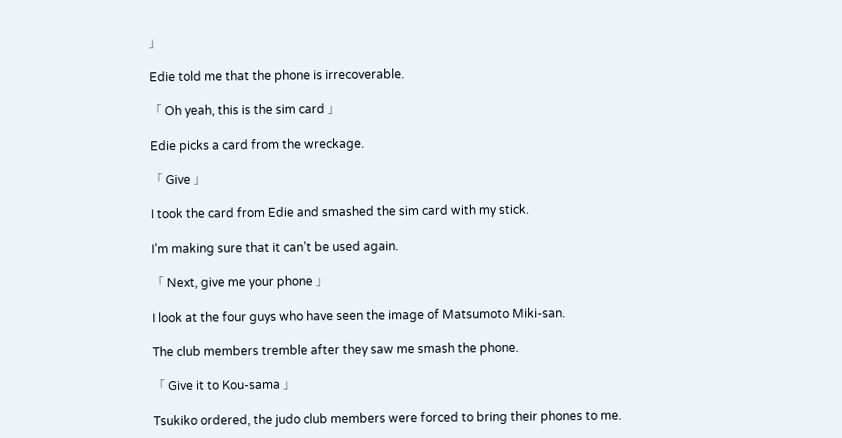」

Edie told me that the phone is irrecoverable.

「 Oh yeah, this is the sim card 」

Edie picks a card from the wreckage.

「 Give 」

I took the card from Edie and smashed the sim card with my stick.

I’m making sure that it can’t be used again.

「 Next, give me your phone 」

I look at the four guys who have seen the image of Matsumoto Miki-san.

The club members tremble after they saw me smash the phone.

「 Give it to Kou-sama 」

Tsukiko ordered, the judo club members were forced to bring their phones to me.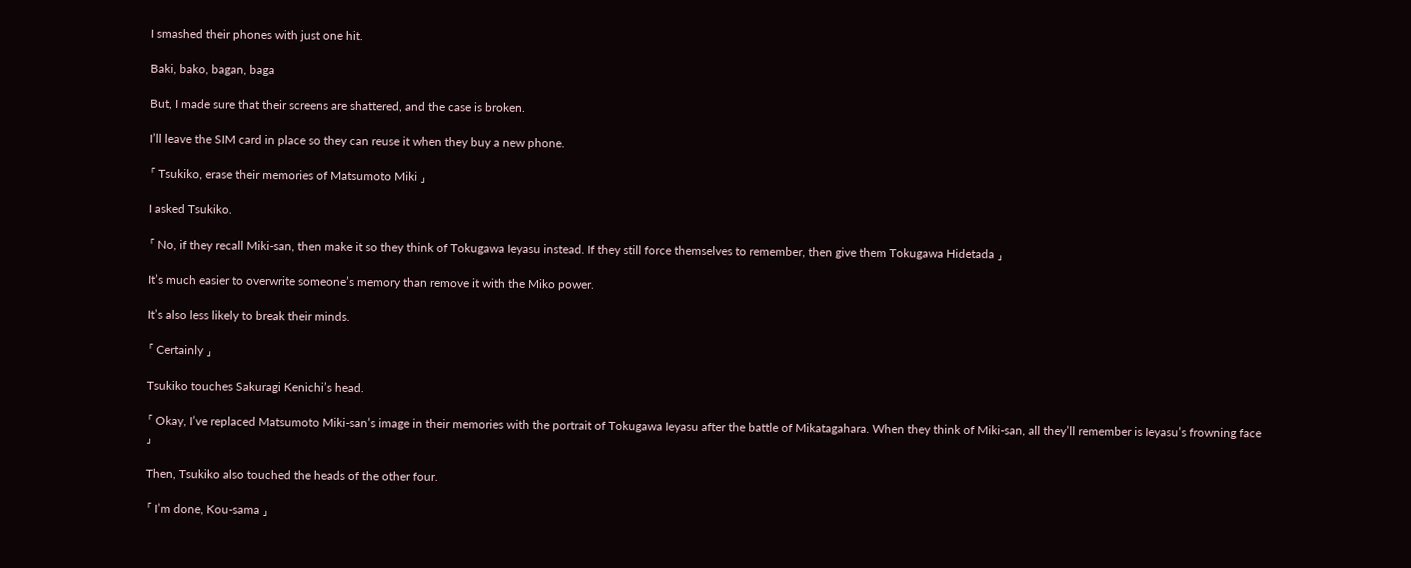I smashed their phones with just one hit.

Baki, bako, bagan, baga

But, I made sure that their screens are shattered, and the case is broken.

I’ll leave the SIM card in place so they can reuse it when they buy a new phone.

「 Tsukiko, erase their memories of Matsumoto Miki 」

I asked Tsukiko.

「 No, if they recall Miki-san, then make it so they think of Tokugawa Ieyasu instead. If they still force themselves to remember, then give them Tokugawa Hidetada 」

It’s much easier to overwrite someone’s memory than remove it with the Miko power.

It’s also less likely to break their minds.

「 Certainly 」

Tsukiko touches Sakuragi Kenichi’s head.

「 Okay, I’ve replaced Matsumoto Miki-san’s image in their memories with the portrait of Tokugawa Ieyasu after the battle of Mikatagahara. When they think of Miki-san, all they’ll remember is Ieyasu’s frowning face 」

Then, Tsukiko also touched the heads of the other four.

「 I’m done, Kou-sama 」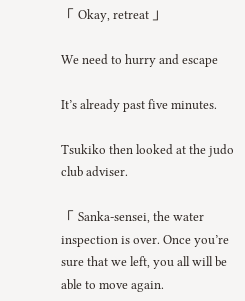「 Okay, retreat 」

We need to hurry and escape

It’s already past five minutes.

Tsukiko then looked at the judo club adviser.

「 Sanka-sensei, the water inspection is over. Once you’re sure that we left, you all will be able to move again.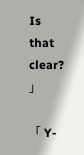Is that clear? 」

「 Y-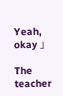Yeah, okay 」

The teacher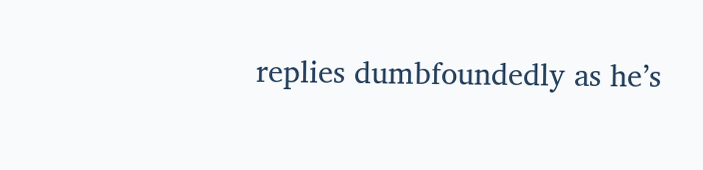replies dumbfoundedly as he’s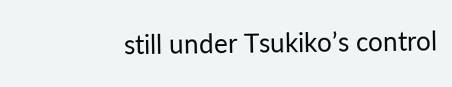still under Tsukiko’s control